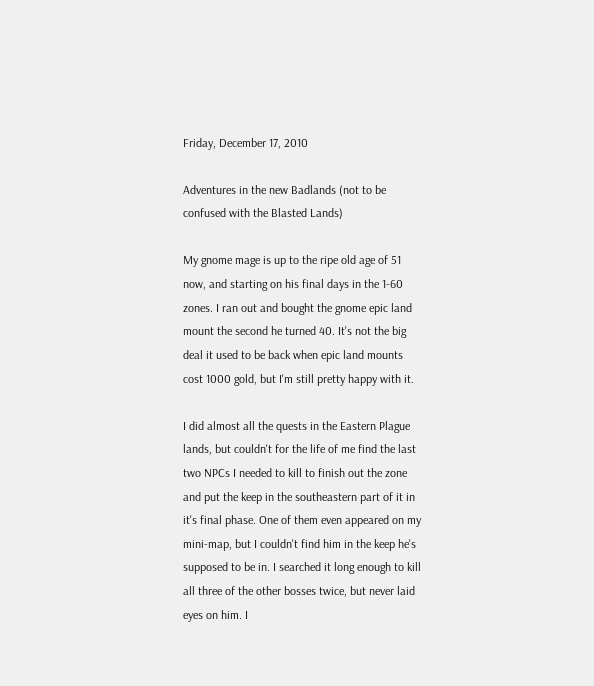Friday, December 17, 2010

Adventures in the new Badlands (not to be confused with the Blasted Lands)

My gnome mage is up to the ripe old age of 51 now, and starting on his final days in the 1-60 zones. I ran out and bought the gnome epic land mount the second he turned 40. It's not the big deal it used to be back when epic land mounts cost 1000 gold, but I'm still pretty happy with it.

I did almost all the quests in the Eastern Plague lands, but couldn't for the life of me find the last two NPCs I needed to kill to finish out the zone and put the keep in the southeastern part of it in it's final phase. One of them even appeared on my mini-map, but I couldn't find him in the keep he's supposed to be in. I searched it long enough to kill all three of the other bosses twice, but never laid eyes on him. I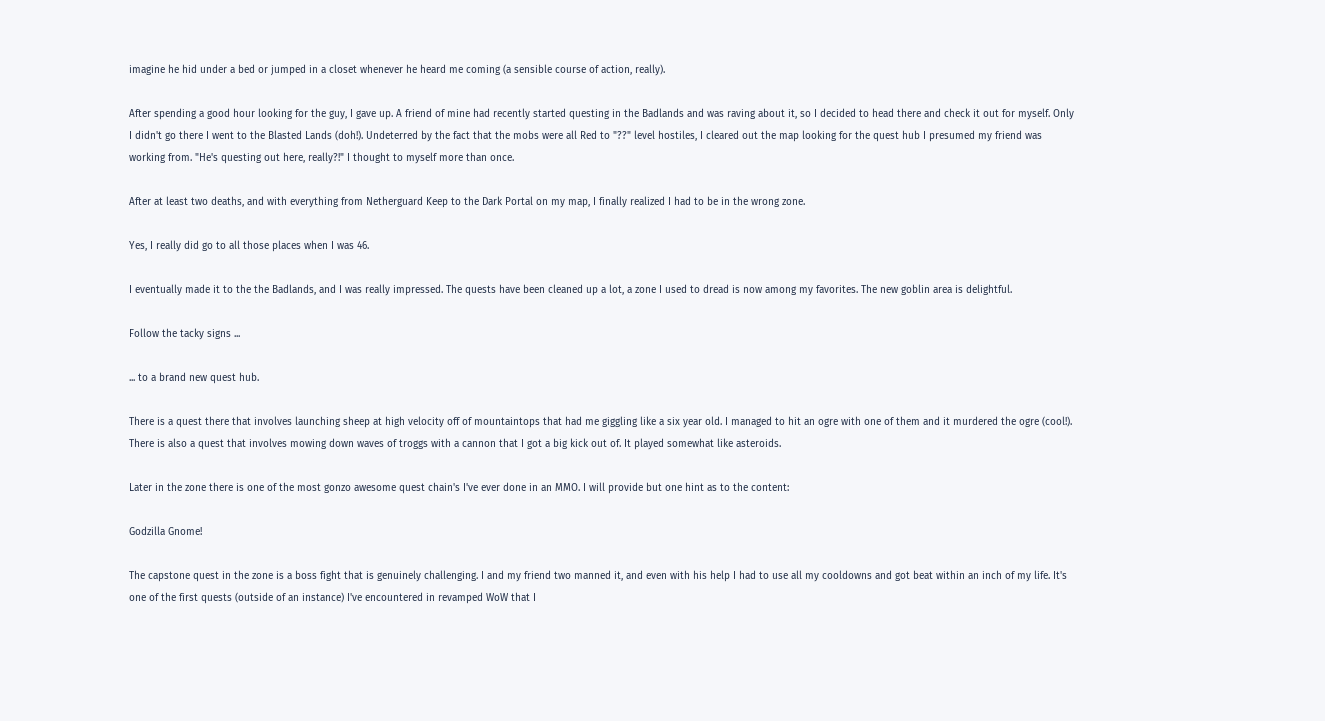imagine he hid under a bed or jumped in a closet whenever he heard me coming (a sensible course of action, really).

After spending a good hour looking for the guy, I gave up. A friend of mine had recently started questing in the Badlands and was raving about it, so I decided to head there and check it out for myself. Only I didn't go there I went to the Blasted Lands (doh!). Undeterred by the fact that the mobs were all Red to "??" level hostiles, I cleared out the map looking for the quest hub I presumed my friend was working from. "He's questing out here, really?!" I thought to myself more than once.

After at least two deaths, and with everything from Netherguard Keep to the Dark Portal on my map, I finally realized I had to be in the wrong zone.

Yes, I really did go to all those places when I was 46.

I eventually made it to the the Badlands, and I was really impressed. The quests have been cleaned up a lot, a zone I used to dread is now among my favorites. The new goblin area is delightful.

Follow the tacky signs ...

... to a brand new quest hub.

There is a quest there that involves launching sheep at high velocity off of mountaintops that had me giggling like a six year old. I managed to hit an ogre with one of them and it murdered the ogre (cool!). There is also a quest that involves mowing down waves of troggs with a cannon that I got a big kick out of. It played somewhat like asteroids.

Later in the zone there is one of the most gonzo awesome quest chain's I've ever done in an MMO. I will provide but one hint as to the content:

Godzilla Gnome!

The capstone quest in the zone is a boss fight that is genuinely challenging. I and my friend two manned it, and even with his help I had to use all my cooldowns and got beat within an inch of my life. It's one of the first quests (outside of an instance) I've encountered in revamped WoW that I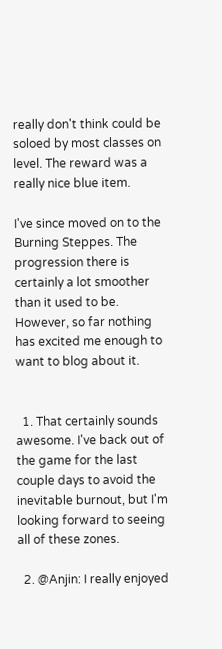really don't think could be soloed by most classes on level. The reward was a really nice blue item.

I've since moved on to the Burning Steppes. The progression there is certainly a lot smoother than it used to be. However, so far nothing has excited me enough to want to blog about it.


  1. That certainly sounds awesome. I've back out of the game for the last couple days to avoid the inevitable burnout, but I'm looking forward to seeing all of these zones.

  2. @Anjin: I really enjoyed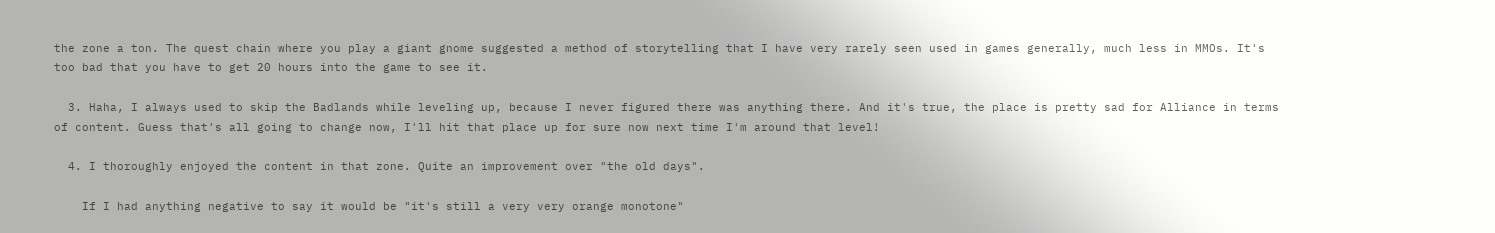the zone a ton. The quest chain where you play a giant gnome suggested a method of storytelling that I have very rarely seen used in games generally, much less in MMOs. It's too bad that you have to get 20 hours into the game to see it.

  3. Haha, I always used to skip the Badlands while leveling up, because I never figured there was anything there. And it's true, the place is pretty sad for Alliance in terms of content. Guess that's all going to change now, I'll hit that place up for sure now next time I'm around that level!

  4. I thoroughly enjoyed the content in that zone. Quite an improvement over "the old days".

    If I had anything negative to say it would be "it's still a very very orange monotone"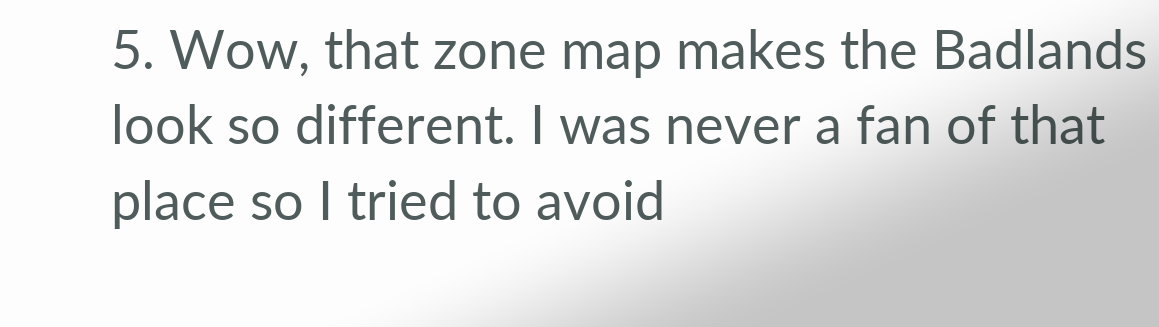5. Wow, that zone map makes the Badlands look so different. I was never a fan of that place so I tried to avoid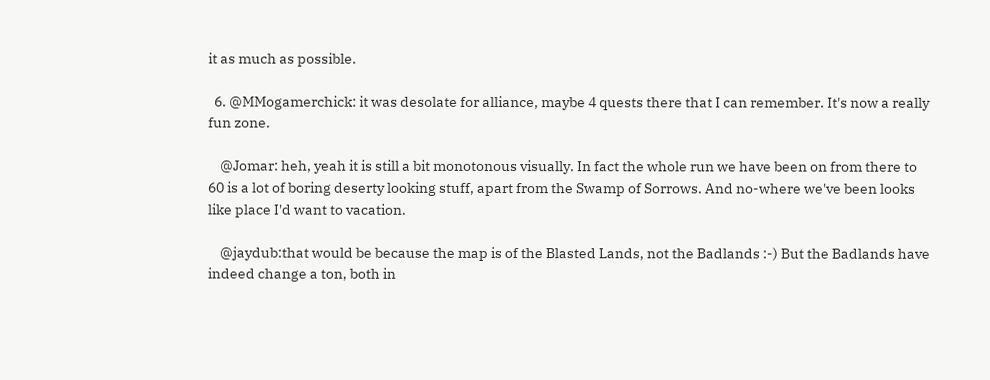it as much as possible.

  6. @MMogamerchick: it was desolate for alliance, maybe 4 quests there that I can remember. It's now a really fun zone.

    @Jomar: heh, yeah it is still a bit monotonous visually. In fact the whole run we have been on from there to 60 is a lot of boring deserty looking stuff, apart from the Swamp of Sorrows. And no-where we've been looks like place I'd want to vacation.

    @jaydub:that would be because the map is of the Blasted Lands, not the Badlands :-) But the Badlands have indeed change a ton, both in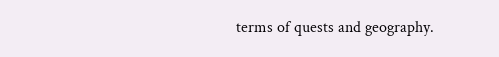terms of quests and geography.